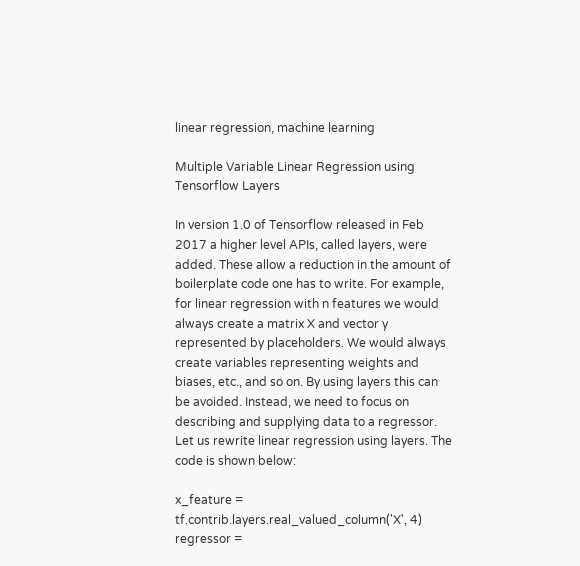linear regression, machine learning

Multiple Variable Linear Regression using Tensorflow Layers

In version 1.0 of Tensorflow released in Feb 2017 a higher level APIs, called layers, were added. These allow a reduction in the amount of boilerplate code one has to write. For example, for linear regression with n features we would always create a matrix X and vector y represented by placeholders. We would always create variables representing weights and biases, etc., and so on. By using layers this can be avoided. Instead, we need to focus on describing and supplying data to a regressor. Let us rewrite linear regression using layers. The code is shown below:

x_feature = tf.contrib.layers.real_valued_column('X', 4)
regressor =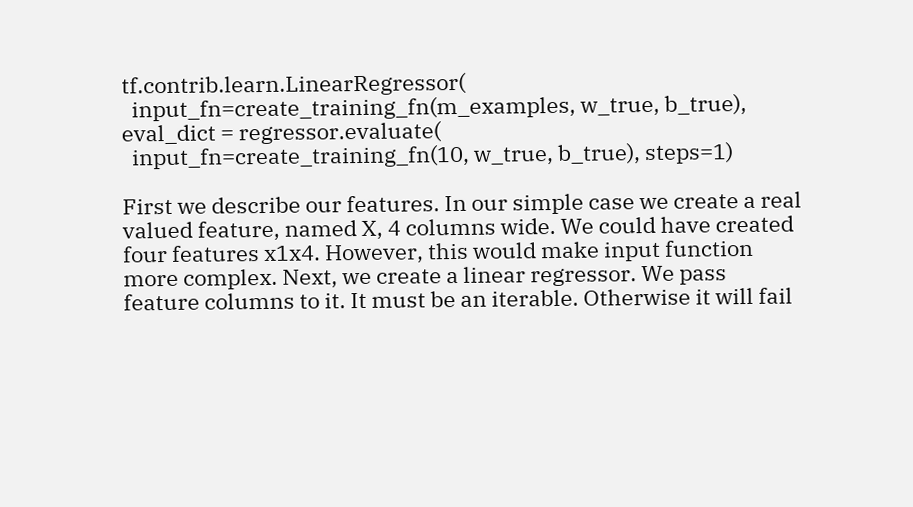tf.contrib.learn.LinearRegressor(
  input_fn=create_training_fn(m_examples, w_true, b_true),
eval_dict = regressor.evaluate(
  input_fn=create_training_fn(10, w_true, b_true), steps=1)

First we describe our features. In our simple case we create a real valued feature, named X, 4 columns wide. We could have created four features x1x4. However, this would make input function more complex. Next, we create a linear regressor. We pass feature columns to it. It must be an iterable. Otherwise it will fail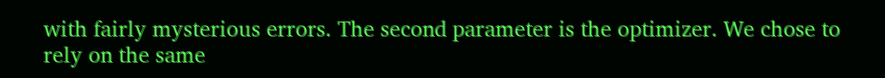with fairly mysterious errors. The second parameter is the optimizer. We chose to rely on the same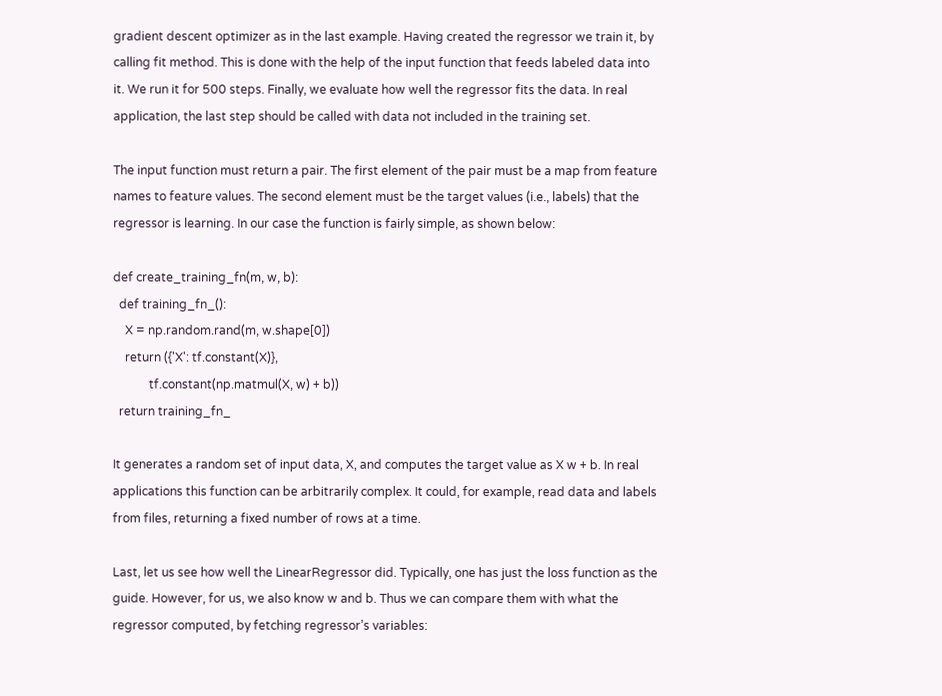gradient descent optimizer as in the last example. Having created the regressor we train it, by calling fit method. This is done with the help of the input function that feeds labeled data into it. We run it for 500 steps. Finally, we evaluate how well the regressor fits the data. In real application, the last step should be called with data not included in the training set.

The input function must return a pair. The first element of the pair must be a map from feature names to feature values. The second element must be the target values (i.e., labels) that the regressor is learning. In our case the function is fairly simple, as shown below:

def create_training_fn(m, w, b):
  def training_fn_():
    X = np.random.rand(m, w.shape[0])
    return ({'X': tf.constant(X)},
            tf.constant(np.matmul(X, w) + b))
  return training_fn_

It generates a random set of input data, X, and computes the target value as X w + b. In real applications this function can be arbitrarily complex. It could, for example, read data and labels from files, returning a fixed number of rows at a time.

Last, let us see how well the LinearRegressor did. Typically, one has just the loss function as the guide. However, for us, we also know w and b. Thus we can compare them with what the regressor computed, by fetching regressor’s variables: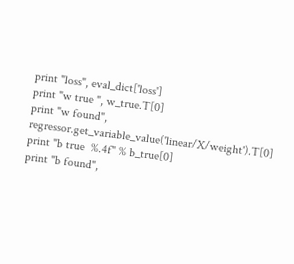print "loss", eval_dict['loss']
print "w true ", w_true.T[0]
print "w found", regressor.get_variable_value('linear/X/weight').T[0]
print "b true  %.4f" % b_true[0]
print "b found",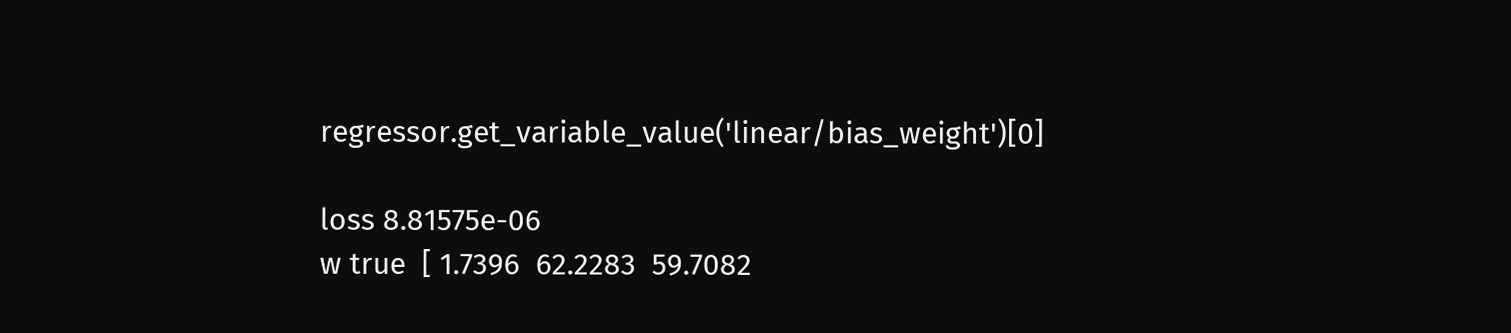regressor.get_variable_value('linear/bias_weight')[0]

loss 8.81575e-06
w true  [ 1.7396  62.2283  59.7082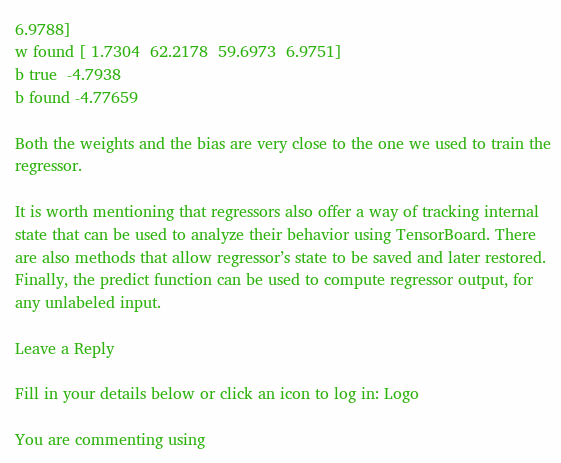6.9788]
w found [ 1.7304  62.2178  59.6973  6.9751]
b true  -4.7938
b found -4.77659

Both the weights and the bias are very close to the one we used to train the regressor.

It is worth mentioning that regressors also offer a way of tracking internal state that can be used to analyze their behavior using TensorBoard. There are also methods that allow regressor’s state to be saved and later restored. Finally, the predict function can be used to compute regressor output, for any unlabeled input.

Leave a Reply

Fill in your details below or click an icon to log in: Logo

You are commenting using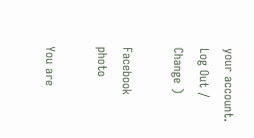your account. Log Out /  Change )

Facebook photo

You are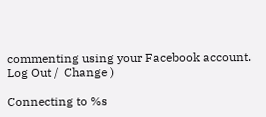commenting using your Facebook account. Log Out /  Change )

Connecting to %s